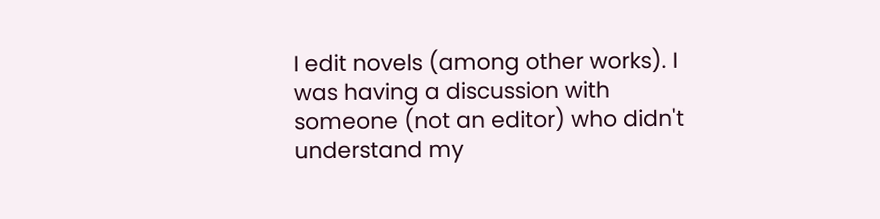I edit novels (among other works). I was having a discussion with someone (not an editor) who didn't understand my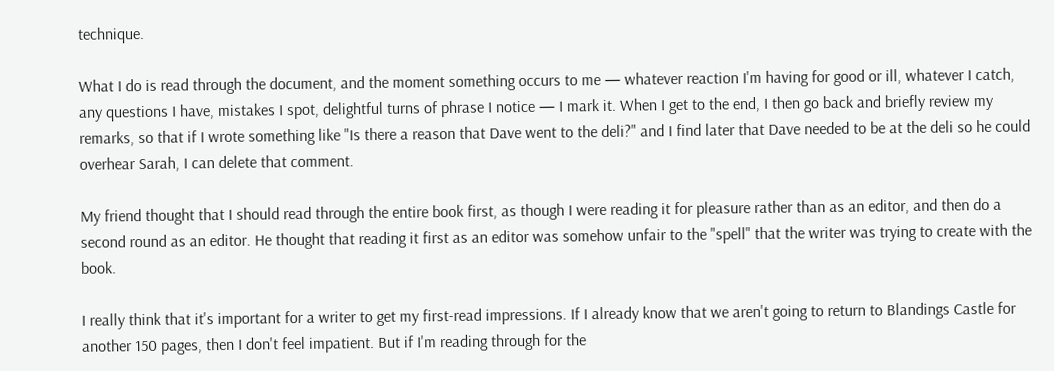technique.

What I do is read through the document, and the moment something occurs to me — whatever reaction I'm having for good or ill, whatever I catch, any questions I have, mistakes I spot, delightful turns of phrase I notice — I mark it. When I get to the end, I then go back and briefly review my remarks, so that if I wrote something like "Is there a reason that Dave went to the deli?" and I find later that Dave needed to be at the deli so he could overhear Sarah, I can delete that comment.

My friend thought that I should read through the entire book first, as though I were reading it for pleasure rather than as an editor, and then do a second round as an editor. He thought that reading it first as an editor was somehow unfair to the "spell" that the writer was trying to create with the book.

I really think that it's important for a writer to get my first-read impressions. If I already know that we aren't going to return to Blandings Castle for another 150 pages, then I don't feel impatient. But if I'm reading through for the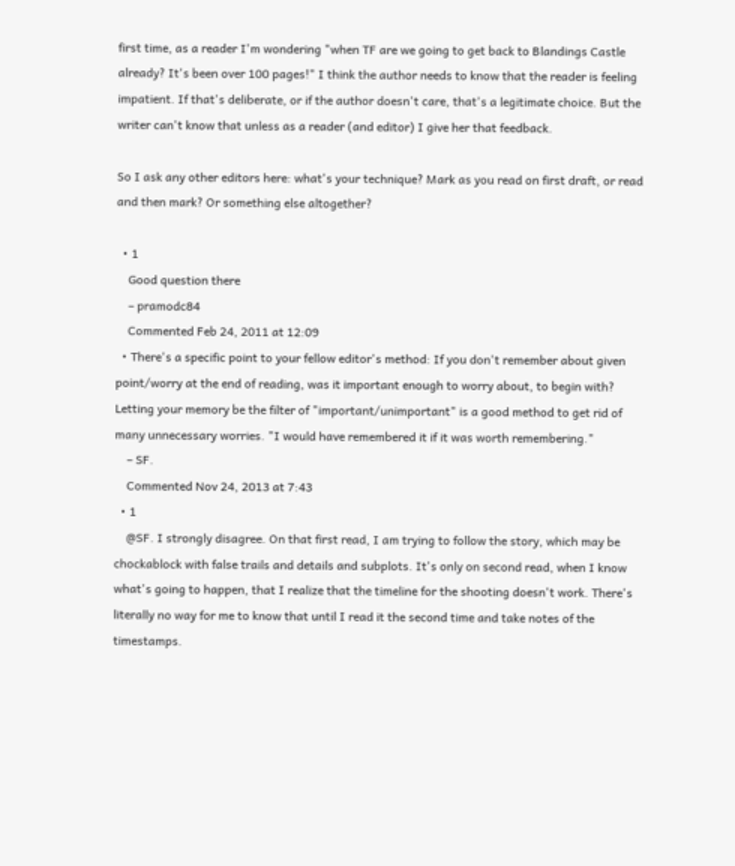first time, as a reader I'm wondering "when TF are we going to get back to Blandings Castle already? It's been over 100 pages!" I think the author needs to know that the reader is feeling impatient. If that's deliberate, or if the author doesn't care, that's a legitimate choice. But the writer can't know that unless as a reader (and editor) I give her that feedback.

So I ask any other editors here: what's your technique? Mark as you read on first draft, or read and then mark? Or something else altogether?

  • 1
    Good question there
    – pramodc84
    Commented Feb 24, 2011 at 12:09
  • There's a specific point to your fellow editor's method: If you don't remember about given point/worry at the end of reading, was it important enough to worry about, to begin with? Letting your memory be the filter of "important/unimportant" is a good method to get rid of many unnecessary worries. "I would have remembered it if it was worth remembering."
    – SF.
    Commented Nov 24, 2013 at 7:43
  • 1
    @SF. I strongly disagree. On that first read, I am trying to follow the story, which may be chockablock with false trails and details and subplots. It's only on second read, when I know what's going to happen, that I realize that the timeline for the shooting doesn't work. There's literally no way for me to know that until I read it the second time and take notes of the timestamps.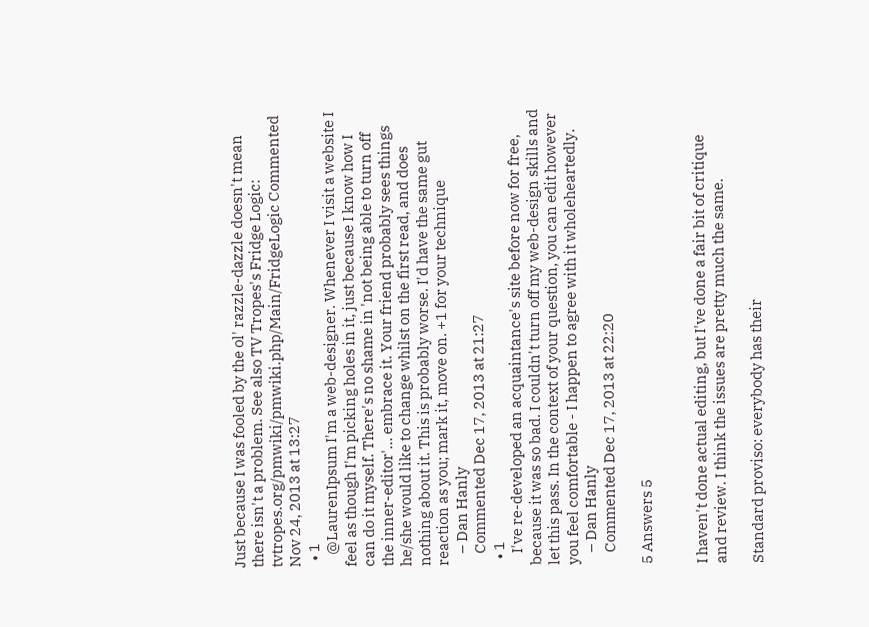Just because I was fooled by the ol' razzle-dazzle doesn't mean there isn't a problem. See also TV Tropes's Fridge Logic: tvtropes.org/pmwiki/pmwiki.php/Main/FridgeLogic Commented Nov 24, 2013 at 13:27
  • 1
    @LaurenIpsum I'm a web-designer. Whenever I visit a website I feel as though I'm picking holes in it, just because I know how I can do it myself. There's no shame in 'not being able to turn off the inner-editor'... embrace it. Your friend probably sees things he/she would like to change whilst on the first read, and does nothing about it. This is probably worse. I'd have the same gut reaction as you; mark it, move on. +1 for your technique
    – Dan Hanly
    Commented Dec 17, 2013 at 21:27
  • 1
    I've re-developed an acquaintance's site before now for free, because it was so bad. I couldn't turn off my web-design skills and let this pass. In the context of your question, you can edit however you feel comfortable - I happen to agree with it wholeheartedly.
    – Dan Hanly
    Commented Dec 17, 2013 at 22:20

5 Answers 5


I haven't done actual editing, but I've done a fair bit of critique and review. I think the issues are pretty much the same.

Standard proviso: everybody has their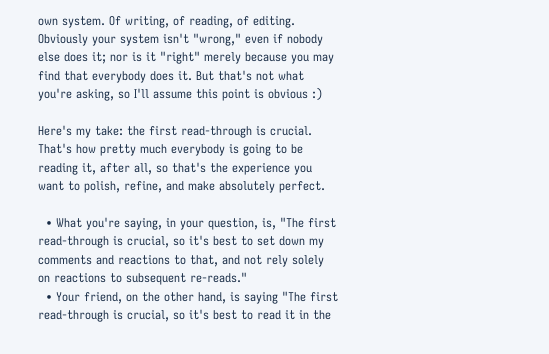own system. Of writing, of reading, of editing. Obviously your system isn't "wrong," even if nobody else does it; nor is it "right" merely because you may find that everybody does it. But that's not what you're asking, so I'll assume this point is obvious :)

Here's my take: the first read-through is crucial. That's how pretty much everybody is going to be reading it, after all, so that's the experience you want to polish, refine, and make absolutely perfect.

  • What you're saying, in your question, is, "The first read-through is crucial, so it's best to set down my comments and reactions to that, and not rely solely on reactions to subsequent re-reads."
  • Your friend, on the other hand, is saying "The first read-through is crucial, so it's best to read it in the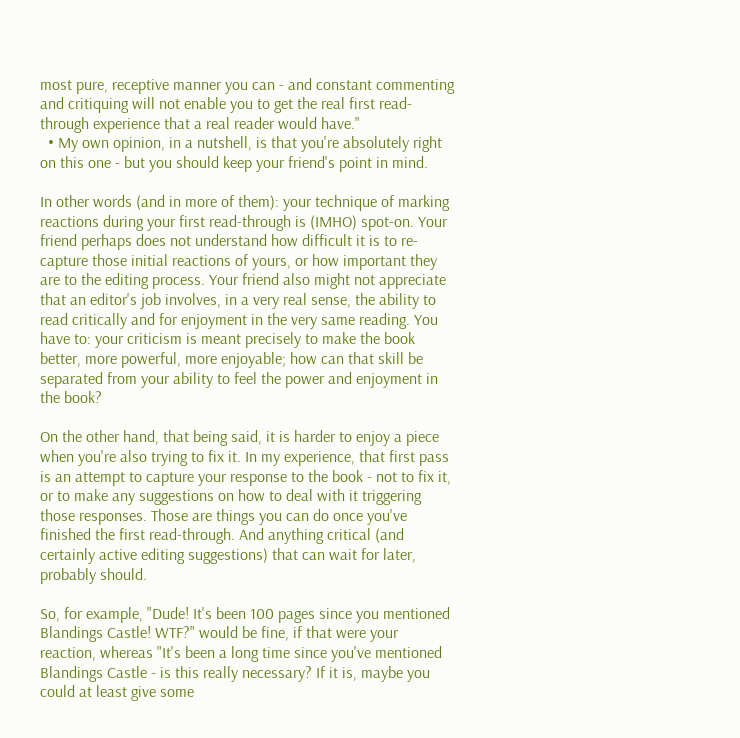most pure, receptive manner you can - and constant commenting and critiquing will not enable you to get the real first read-through experience that a real reader would have."
  • My own opinion, in a nutshell, is that you're absolutely right on this one - but you should keep your friend's point in mind.

In other words (and in more of them): your technique of marking reactions during your first read-through is (IMHO) spot-on. Your friend perhaps does not understand how difficult it is to re-capture those initial reactions of yours, or how important they are to the editing process. Your friend also might not appreciate that an editor's job involves, in a very real sense, the ability to read critically and for enjoyment in the very same reading. You have to: your criticism is meant precisely to make the book better, more powerful, more enjoyable; how can that skill be separated from your ability to feel the power and enjoyment in the book?

On the other hand, that being said, it is harder to enjoy a piece when you're also trying to fix it. In my experience, that first pass is an attempt to capture your response to the book - not to fix it, or to make any suggestions on how to deal with it triggering those responses. Those are things you can do once you've finished the first read-through. And anything critical (and certainly active editing suggestions) that can wait for later, probably should.

So, for example, "Dude! It's been 100 pages since you mentioned Blandings Castle! WTF?" would be fine, if that were your reaction, whereas "It's been a long time since you've mentioned Blandings Castle - is this really necessary? If it is, maybe you could at least give some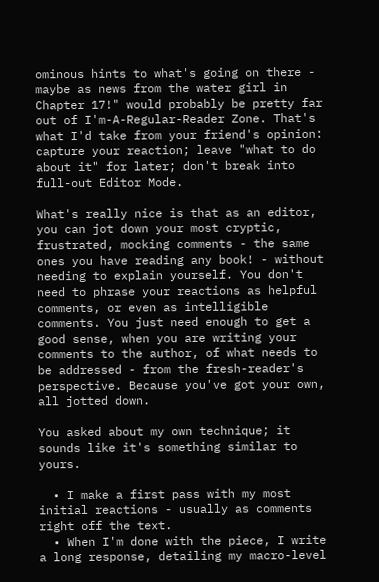ominous hints to what's going on there - maybe as news from the water girl in Chapter 17!" would probably be pretty far out of I'm-A-Regular-Reader Zone. That's what I'd take from your friend's opinion: capture your reaction; leave "what to do about it" for later; don't break into full-out Editor Mode.

What's really nice is that as an editor, you can jot down your most cryptic, frustrated, mocking comments - the same ones you have reading any book! - without needing to explain yourself. You don't need to phrase your reactions as helpful comments, or even as intelligible comments. You just need enough to get a good sense, when you are writing your comments to the author, of what needs to be addressed - from the fresh-reader's perspective. Because you've got your own, all jotted down.

You asked about my own technique; it sounds like it's something similar to yours.

  • I make a first pass with my most initial reactions - usually as comments right off the text.
  • When I'm done with the piece, I write a long response, detailing my macro-level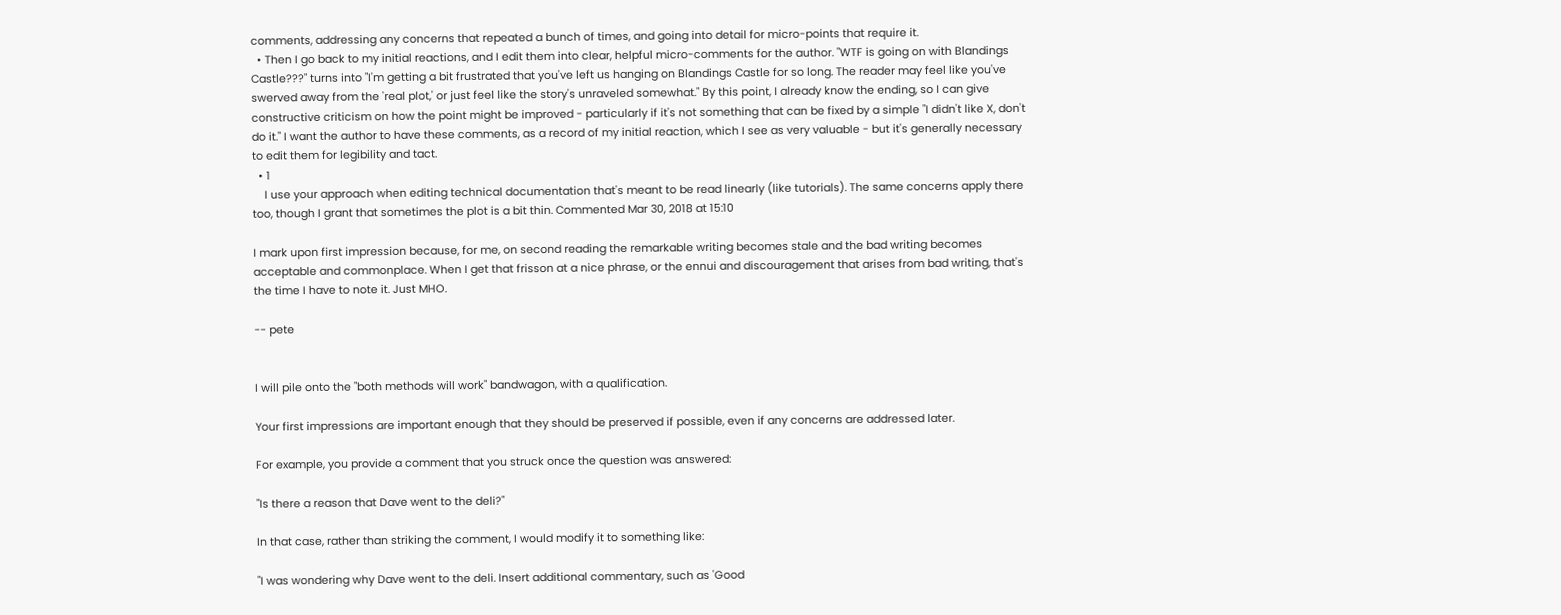comments, addressing any concerns that repeated a bunch of times, and going into detail for micro-points that require it.
  • Then I go back to my initial reactions, and I edit them into clear, helpful micro-comments for the author. "WTF is going on with Blandings Castle???" turns into "I'm getting a bit frustrated that you've left us hanging on Blandings Castle for so long. The reader may feel like you've swerved away from the 'real plot,' or just feel like the story's unraveled somewhat." By this point, I already know the ending, so I can give constructive criticism on how the point might be improved - particularly if it's not something that can be fixed by a simple "I didn't like X, don't do it." I want the author to have these comments, as a record of my initial reaction, which I see as very valuable - but it's generally necessary to edit them for legibility and tact.
  • 1
    I use your approach when editing technical documentation that's meant to be read linearly (like tutorials). The same concerns apply there too, though I grant that sometimes the plot is a bit thin. Commented Mar 30, 2018 at 15:10

I mark upon first impression because, for me, on second reading the remarkable writing becomes stale and the bad writing becomes acceptable and commonplace. When I get that frisson at a nice phrase, or the ennui and discouragement that arises from bad writing, that's the time I have to note it. Just MHO.

-- pete


I will pile onto the "both methods will work" bandwagon, with a qualification.

Your first impressions are important enough that they should be preserved if possible, even if any concerns are addressed later.

For example, you provide a comment that you struck once the question was answered:

"Is there a reason that Dave went to the deli?"

In that case, rather than striking the comment, I would modify it to something like:

"I was wondering why Dave went to the deli. Insert additional commentary, such as 'Good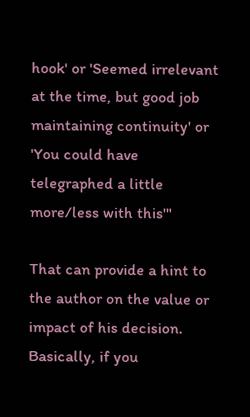hook' or 'Seemed irrelevant at the time, but good job maintaining continuity' or 'You could have telegraphed a little more/less with this'"

That can provide a hint to the author on the value or impact of his decision. Basically, if you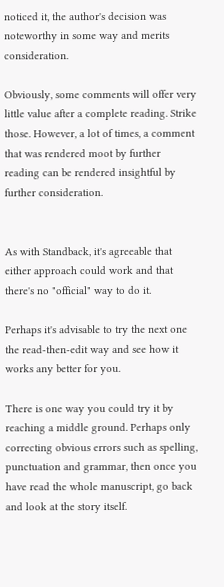noticed it, the author's decision was noteworthy in some way and merits consideration.

Obviously, some comments will offer very little value after a complete reading. Strike those. However, a lot of times, a comment that was rendered moot by further reading can be rendered insightful by further consideration.


As with Standback, it's agreeable that either approach could work and that there's no "official" way to do it.

Perhaps it's advisable to try the next one the read-then-edit way and see how it works any better for you.

There is one way you could try it by reaching a middle ground. Perhaps only correcting obvious errors such as spelling, punctuation and grammar, then once you have read the whole manuscript, go back and look at the story itself.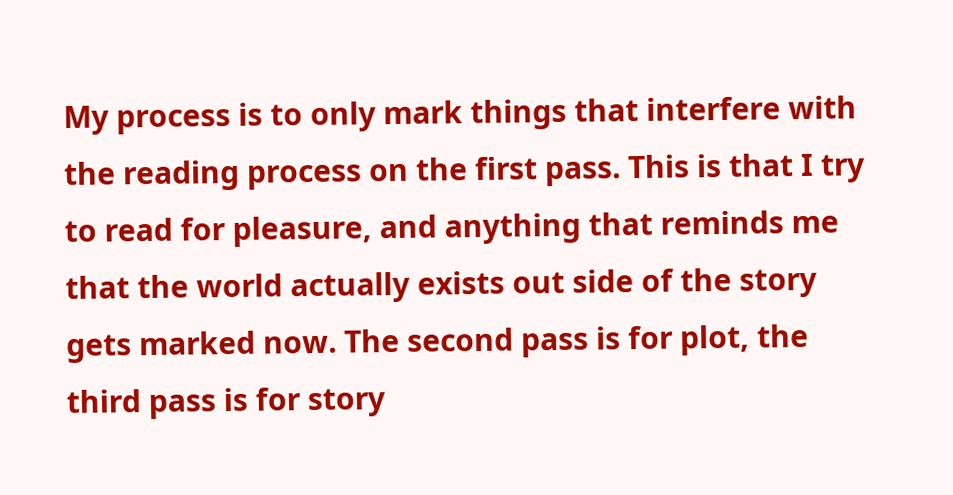My process is to only mark things that interfere with the reading process on the first pass. This is that I try to read for pleasure, and anything that reminds me that the world actually exists out side of the story gets marked now. The second pass is for plot, the third pass is for story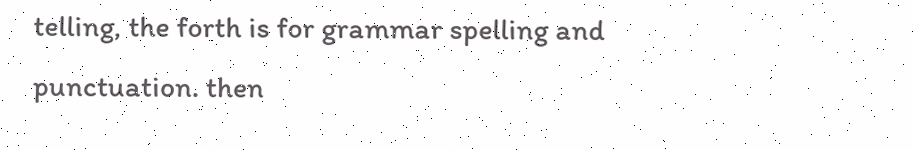telling, the forth is for grammar spelling and punctuation. then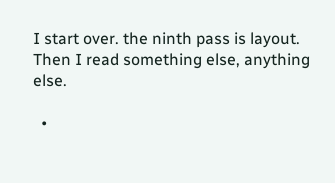I start over. the ninth pass is layout. Then I read something else, anything else.

  •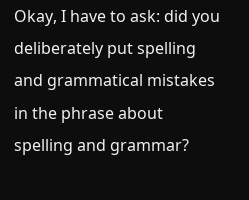Okay, I have to ask: did you deliberately put spelling and grammatical mistakes in the phrase about spelling and grammar?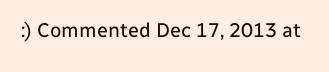:) Commented Dec 17, 2013 at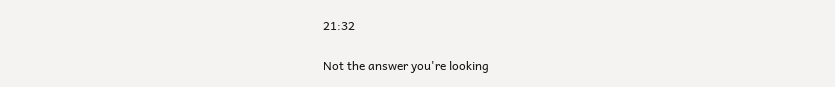21:32

Not the answer you're looking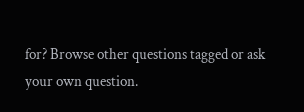for? Browse other questions tagged or ask your own question.